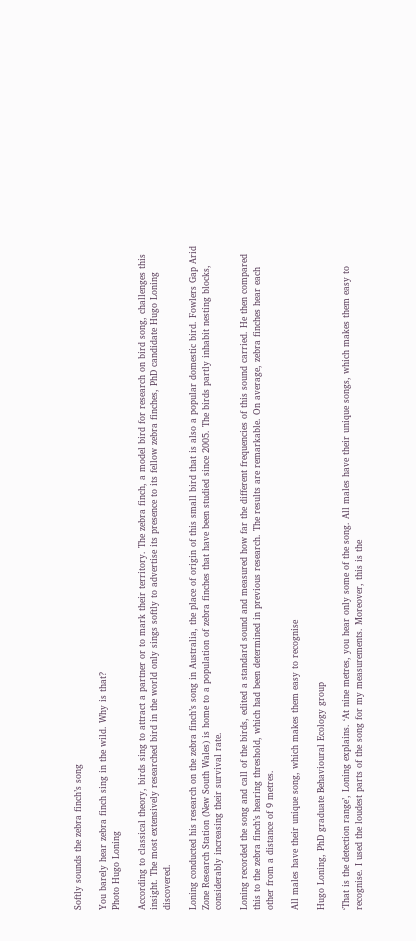Softly sounds the zebra finch’s song

You barely hear zebra finch sing in the wild. Why is that?
Photo Hugo Loning

According to classical theory, birds sing to attract a partner or to mark their territory. The zebra finch, a model bird for research on bird song, challenges this insight. The most extensively researched bird in the world only sings softly to advertise its presence to its fellow zebra finches, PhD candidate Hugo Loning discovered.

Loning conducted his research on the zebra finch’s song in Australia, the place of origin of this small bird that is also a popular domestic bird. Fowlers Gap Arid Zone Research Station (New South Wales) is home to a population of zebra finches that have been studied since 2005. The birds partly inhabit nesting blocks, considerably increasing their survival rate.

Loning recorded the song and call of the birds, edited a standard sound and measured how far the different frequencies of this sound carried. He then compared this to the zebra finch’s hearing threshold, which had been determined in previous research. The results are remarkable. On average, zebra finches hear each other from a distance of 9 metres.

All males have their unique song, which makes them easy to recognise

Hugo Loning, PhD graduate Behavioural Ecology group

‘That is the detection range’, Loning explains. ‘At nine metres, you hear only some of the song. All males have their unique songs, which makes them easy to recognise. I used the loudest parts of the song for my measurements. Moreover, this is the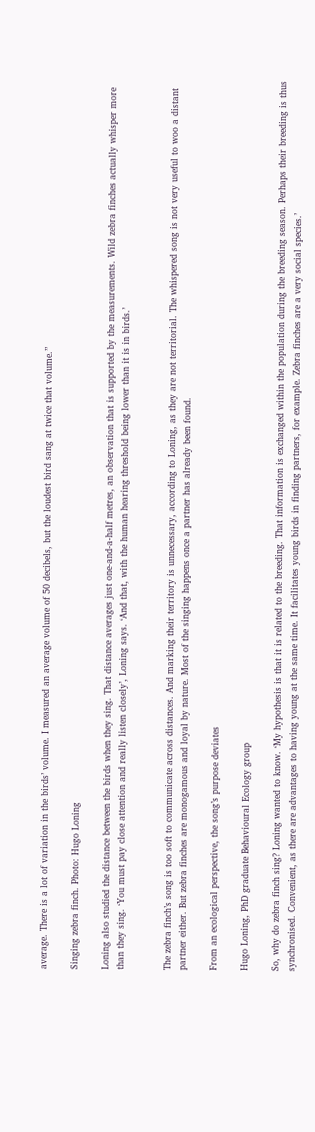average. There is a lot of variation in the birds’ volume. I measured an average volume of 50 decibels, but the loudest bird sang at twice that volume.’’

Singing zebra finch. Photo: Hugo Loning

Loning also studied the distance between the birds when they sing. That distance averages just one-and-a-half metres, an observation that is supported by the measurements. Wild zebra finches actually whisper more than they sing. ‘You must pay close attention and really listen closely’, Loning says. ‘And that, with the human hearing threshold being lower than it is in birds.’


The zebra finch’s song is too soft to communicate across distances. And marking their territory is unnecessary, according to Loning, as they are not territorial. The whispered song is not very useful to woo a distant partner either. But zebra finches are monogamous and loyal by nature. Most of the singing happens once a partner has already been found.

From an ecological perspective, the song’s purpose deviates

Hugo Loning, PhD graduate Behavioural Ecology group

So, why do zebra finch sing? Loning wanted to know. ‘My hypothesis is that it is related to the breeding. That information is exchanged within the population during the breeding season. Perhaps their breeding is thus synchronised. Convenient, as there are advantages to having young at the same time. It facilitates young birds in finding partners, for example. Zebra finches are a very social species.’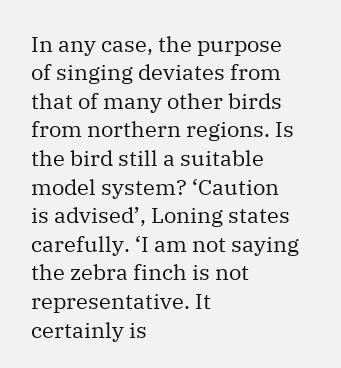In any case, the purpose of singing deviates from that of many other birds from northern regions. Is the bird still a suitable model system? ‘Caution is advised’, Loning states carefully. ‘I am not saying the zebra finch is not representative. It certainly is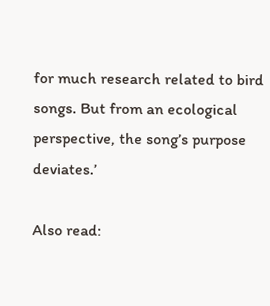for much research related to bird songs. But from an ecological perspective, the song’s purpose deviates.’

Also read: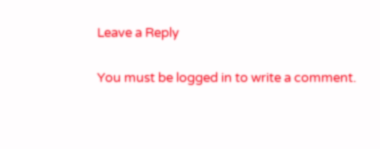Leave a Reply

You must be logged in to write a comment.